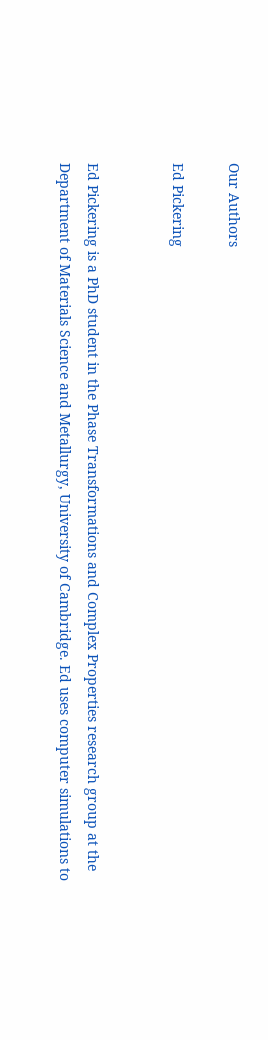Our Authors

Ed Pickering


Ed Pickering is a PhD student in the Phase Transformations and Complex Properties research group at the Department of Materials Science and Metallurgy, University of Cambridge. Ed uses computer simulations to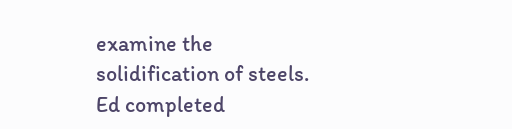examine the solidification of steels. Ed completed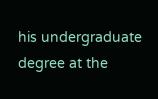his undergraduate degree at the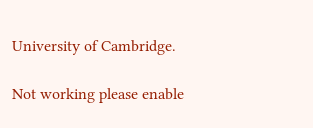University of Cambridge.

Not working please enable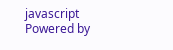javascript
Powered by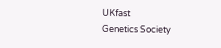UKfast
Genetics Society